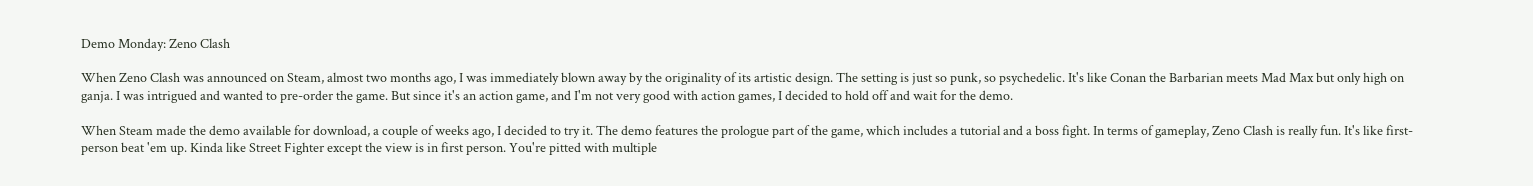Demo Monday: Zeno Clash

When Zeno Clash was announced on Steam, almost two months ago, I was immediately blown away by the originality of its artistic design. The setting is just so punk, so psychedelic. It's like Conan the Barbarian meets Mad Max but only high on ganja. I was intrigued and wanted to pre-order the game. But since it's an action game, and I'm not very good with action games, I decided to hold off and wait for the demo.

When Steam made the demo available for download, a couple of weeks ago, I decided to try it. The demo features the prologue part of the game, which includes a tutorial and a boss fight. In terms of gameplay, Zeno Clash is really fun. It's like first-person beat 'em up. Kinda like Street Fighter except the view is in first person. You're pitted with multiple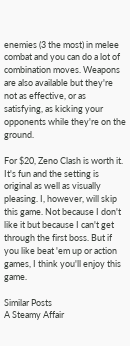enemies (3 the most) in melee combat and you can do a lot of combination moves. Weapons are also available but they're not as effective, or as satisfying, as kicking your opponents while they're on the ground.

For $20, Zeno Clash is worth it. It's fun and the setting is original as well as visually pleasing. I, however, will skip this game. Not because I don't like it but because I can't get through the first boss. But if you like beat 'em up or action games, I think you'll enjoy this game.

Similar Posts
A Steamy Affair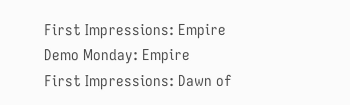First Impressions: Empire
Demo Monday: Empire
First Impressions: Dawn of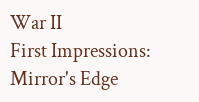War II
First Impressions: Mirror's Edge